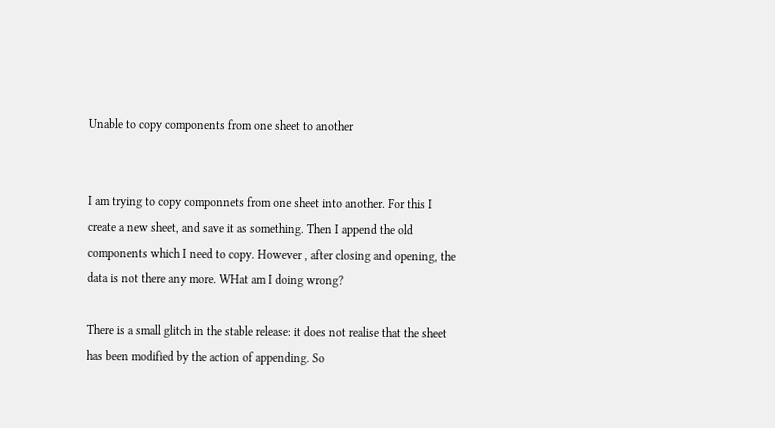Unable to copy components from one sheet to another


I am trying to copy componnets from one sheet into another. For this I create a new sheet, and save it as something. Then I append the old components which I need to copy. However , after closing and opening, the data is not there any more. WHat am I doing wrong?

There is a small glitch in the stable release: it does not realise that the sheet has been modified by the action of appending. So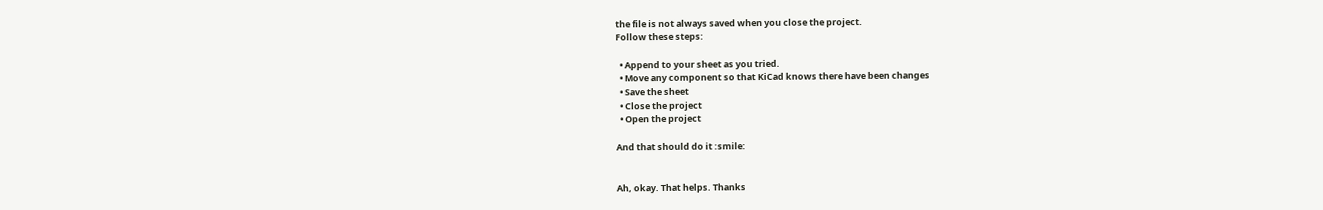the file is not always saved when you close the project.
Follow these steps:

  • Append to your sheet as you tried.
  • Move any component so that KiCad knows there have been changes
  • Save the sheet
  • Close the project
  • Open the project

And that should do it :smile:


Ah, okay. That helps. Thanks